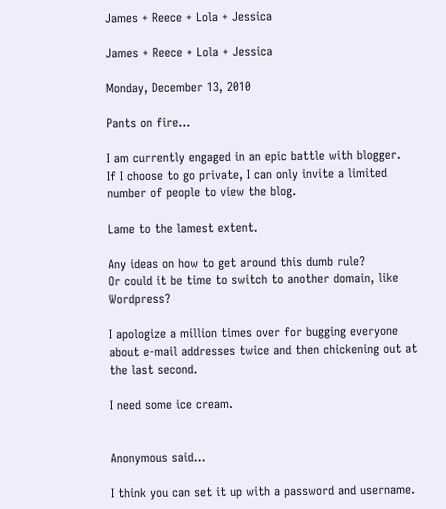James + Reece + Lola + Jessica

James + Reece + Lola + Jessica

Monday, December 13, 2010

Pants on fire...

I am currently engaged in an epic battle with blogger.
If I choose to go private, I can only invite a limited number of people to view the blog.

Lame to the lamest extent.

Any ideas on how to get around this dumb rule?
Or could it be time to switch to another domain, like Wordpress?

I apologize a million times over for bugging everyone about e-mail addresses twice and then chickening out at the last second.

I need some ice cream.


Anonymous said...

I think you can set it up with a password and username.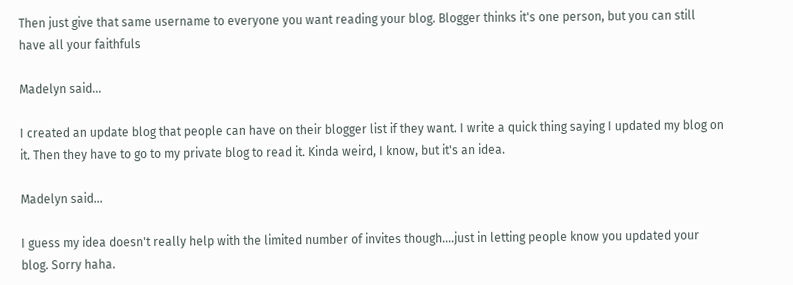Then just give that same username to everyone you want reading your blog. Blogger thinks it's one person, but you can still have all your faithfuls

Madelyn said...

I created an update blog that people can have on their blogger list if they want. I write a quick thing saying I updated my blog on it. Then they have to go to my private blog to read it. Kinda weird, I know, but it's an idea.

Madelyn said...

I guess my idea doesn't really help with the limited number of invites though....just in letting people know you updated your blog. Sorry haha.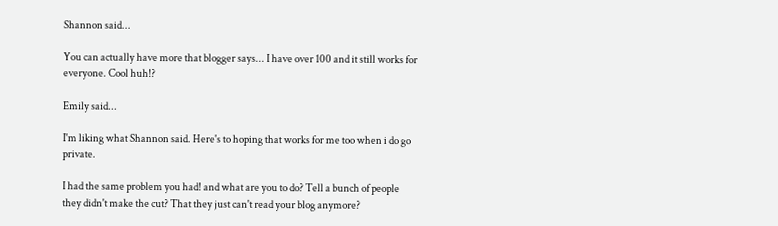Shannon said...

You can actually have more that blogger says... I have over 100 and it still works for everyone. Cool huh!?

Emily said...

I'm liking what Shannon said. Here's to hoping that works for me too when i do go private.

I had the same problem you had! and what are you to do? Tell a bunch of people they didn't make the cut? That they just can't read your blog anymore?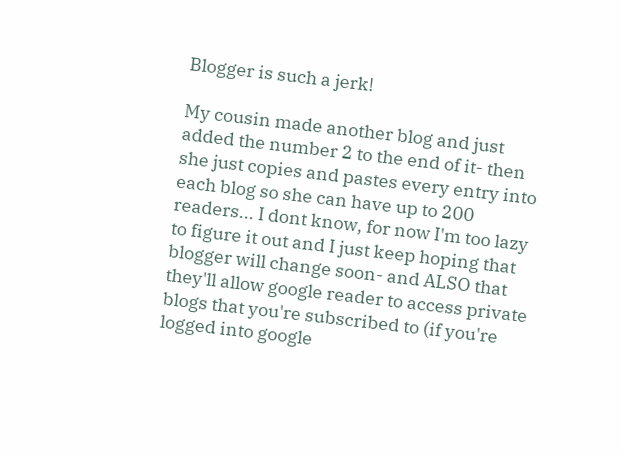Blogger is such a jerk!

My cousin made another blog and just added the number 2 to the end of it- then she just copies and pastes every entry into each blog so she can have up to 200 readers... I dont know, for now I'm too lazy to figure it out and I just keep hoping that blogger will change soon- and ALSO that they'll allow google reader to access private blogs that you're subscribed to (if you're logged into google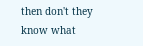then don't they know what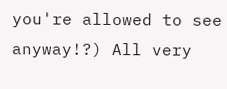you're allowed to see anyway!?) All very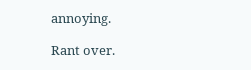annoying.

Rant over.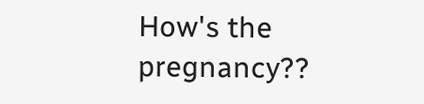How's the pregnancy??